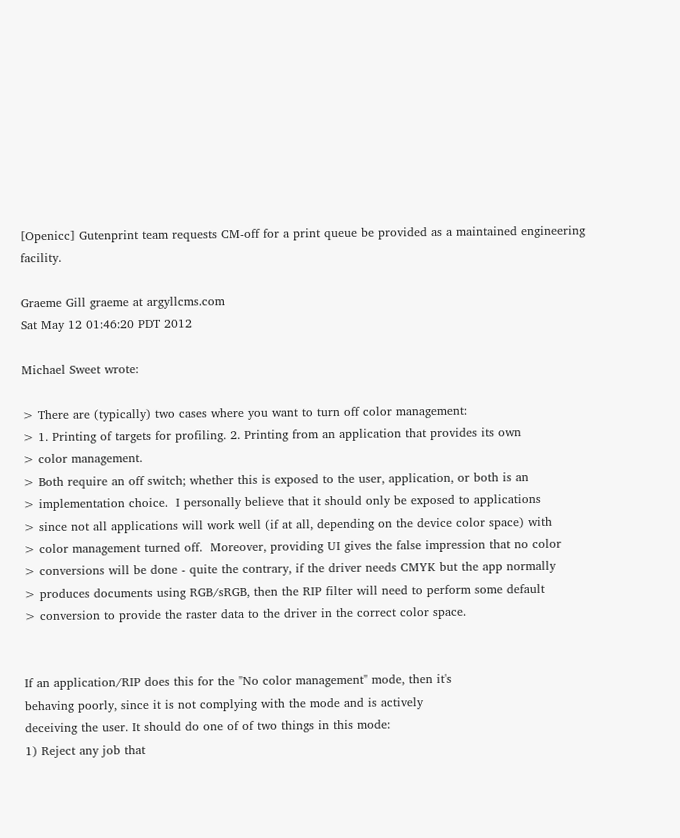[Openicc] Gutenprint team requests CM-off for a print queue be provided as a maintained engineering facility.

Graeme Gill graeme at argyllcms.com
Sat May 12 01:46:20 PDT 2012

Michael Sweet wrote:

> There are (typically) two cases where you want to turn off color management:
> 1. Printing of targets for profiling. 2. Printing from an application that provides its own
> color management.
> Both require an off switch; whether this is exposed to the user, application, or both is an
> implementation choice.  I personally believe that it should only be exposed to applications
> since not all applications will work well (if at all, depending on the device color space) with
> color management turned off.  Moreover, providing UI gives the false impression that no color
> conversions will be done - quite the contrary, if the driver needs CMYK but the app normally
> produces documents using RGB/sRGB, then the RIP filter will need to perform some default
> conversion to provide the raster data to the driver in the correct color space.


If an application/RIP does this for the "No color management" mode, then it's
behaving poorly, since it is not complying with the mode and is actively
deceiving the user. It should do one of of two things in this mode:
1) Reject any job that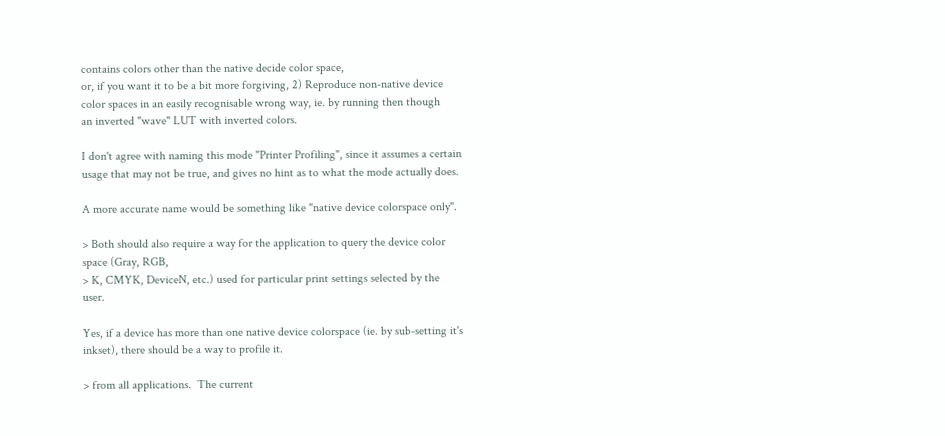contains colors other than the native decide color space,
or, if you want it to be a bit more forgiving, 2) Reproduce non-native device
color spaces in an easily recognisable wrong way, ie. by running then though
an inverted "wave" LUT with inverted colors.

I don't agree with naming this mode "Printer Profiling", since it assumes a certain
usage that may not be true, and gives no hint as to what the mode actually does.

A more accurate name would be something like "native device colorspace only".

> Both should also require a way for the application to query the device color space (Gray, RGB,
> K, CMYK, DeviceN, etc.) used for particular print settings selected by the user.

Yes, if a device has more than one native device colorspace (ie. by sub-setting it's
inkset), there should be a way to profile it.

> from all applications.  The current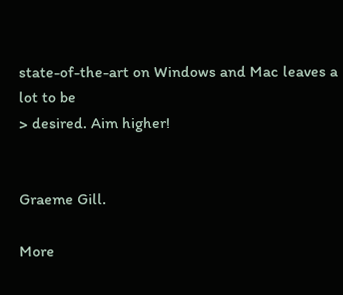state-of-the-art on Windows and Mac leaves a lot to be
> desired. Aim higher!


Graeme Gill.

More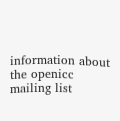information about the openicc mailing list